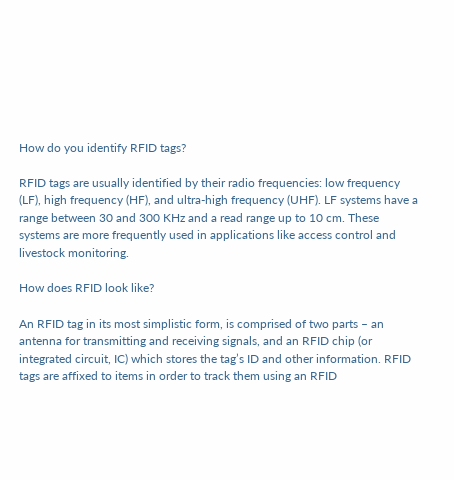How do you identify RFID tags?

RFID tags are usually identified by their radio frequencies: low frequency (LF), high frequency (HF), and ultra-high frequency (UHF). LF systems have a range between 30 and 300 KHz and a read range up to 10 cm. These systems are more frequently used in applications like access control and livestock monitoring.

How does RFID look like?

An RFID tag in its most simplistic form, is comprised of two parts – an antenna for transmitting and receiving signals, and an RFID chip (or integrated circuit, IC) which stores the tag’s ID and other information. RFID tags are affixed to items in order to track them using an RFID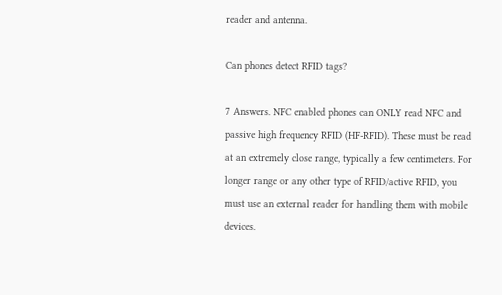reader and antenna.

Can phones detect RFID tags?

7 Answers. NFC enabled phones can ONLY read NFC and passive high frequency RFID (HF-RFID). These must be read at an extremely close range, typically a few centimeters. For longer range or any other type of RFID/active RFID, you must use an external reader for handling them with mobile devices.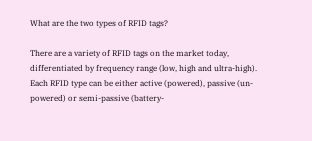What are the two types of RFID tags?

There are a variety of RFID tags on the market today, differentiated by frequency range (low, high and ultra-high). Each RFID type can be either active (powered), passive (un-powered) or semi-passive (battery-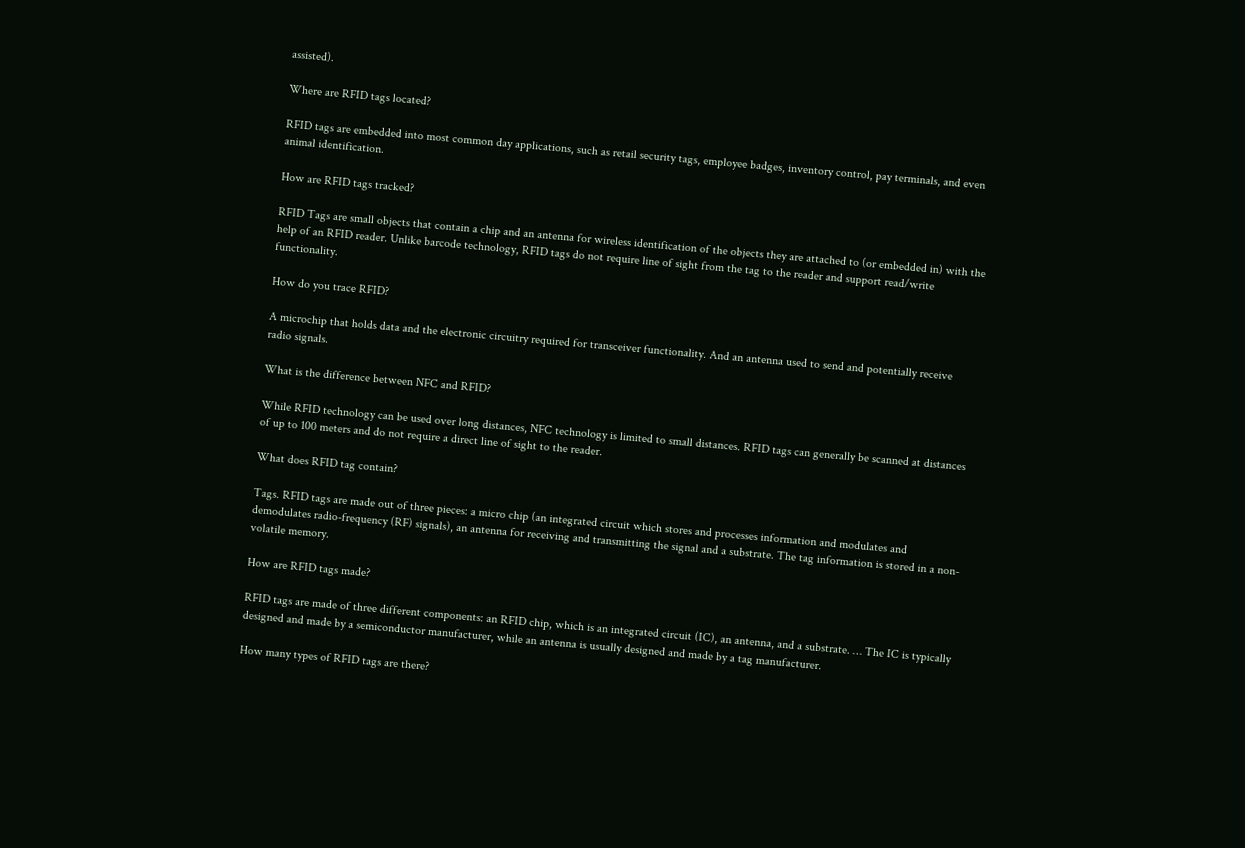assisted).

Where are RFID tags located?

RFID tags are embedded into most common day applications, such as retail security tags, employee badges, inventory control, pay terminals, and even animal identification.

How are RFID tags tracked?

RFID Tags are small objects that contain a chip and an antenna for wireless identification of the objects they are attached to (or embedded in) with the help of an RFID reader. Unlike barcode technology, RFID tags do not require line of sight from the tag to the reader and support read/write functionality.

How do you trace RFID?

A microchip that holds data and the electronic circuitry required for transceiver functionality. And an antenna used to send and potentially receive radio signals.

What is the difference between NFC and RFID?

While RFID technology can be used over long distances, NFC technology is limited to small distances. RFID tags can generally be scanned at distances of up to 100 meters and do not require a direct line of sight to the reader.

What does RFID tag contain?

Tags. RFID tags are made out of three pieces: a micro chip (an integrated circuit which stores and processes information and modulates and demodulates radio-frequency (RF) signals), an antenna for receiving and transmitting the signal and a substrate. The tag information is stored in a non-volatile memory.

How are RFID tags made?

RFID tags are made of three different components: an RFID chip, which is an integrated circuit (IC), an antenna, and a substrate. … The IC is typically designed and made by a semiconductor manufacturer, while an antenna is usually designed and made by a tag manufacturer.

How many types of RFID tags are there?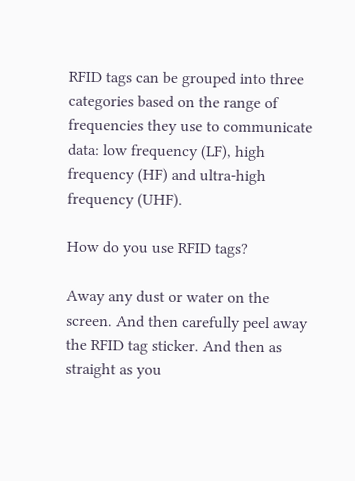RFID tags can be grouped into three categories based on the range of frequencies they use to communicate data: low frequency (LF), high frequency (HF) and ultra-high frequency (UHF).

How do you use RFID tags?

Away any dust or water on the screen. And then carefully peel away the RFID tag sticker. And then as straight as you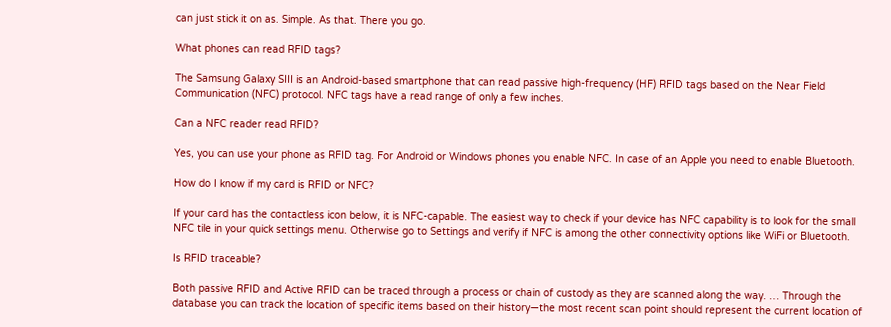can just stick it on as. Simple. As that. There you go.

What phones can read RFID tags?

The Samsung Galaxy SIII is an Android-based smartphone that can read passive high-frequency (HF) RFID tags based on the Near Field Communication (NFC) protocol. NFC tags have a read range of only a few inches.

Can a NFC reader read RFID?

Yes, you can use your phone as RFID tag. For Android or Windows phones you enable NFC. In case of an Apple you need to enable Bluetooth.

How do I know if my card is RFID or NFC?

If your card has the contactless icon below, it is NFC-capable. The easiest way to check if your device has NFC capability is to look for the small NFC tile in your quick settings menu. Otherwise go to Settings and verify if NFC is among the other connectivity options like WiFi or Bluetooth.

Is RFID traceable?

Both passive RFID and Active RFID can be traced through a process or chain of custody as they are scanned along the way. … Through the database you can track the location of specific items based on their history—the most recent scan point should represent the current location of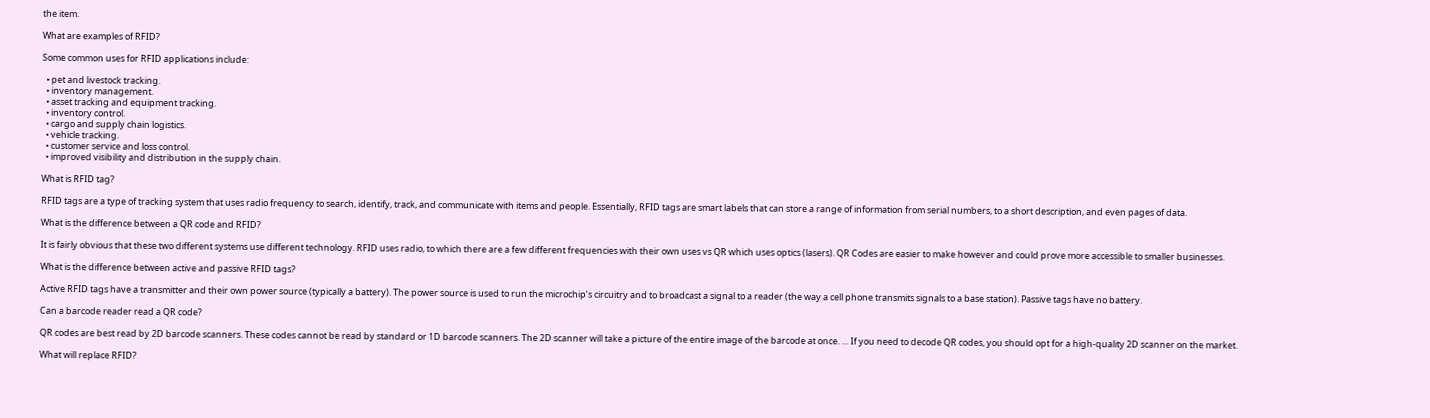the item.

What are examples of RFID?

Some common uses for RFID applications include:

  • pet and livestock tracking.
  • inventory management.
  • asset tracking and equipment tracking.
  • inventory control.
  • cargo and supply chain logistics.
  • vehicle tracking.
  • customer service and loss control.
  • improved visibility and distribution in the supply chain.

What is RFID tag?

RFID tags are a type of tracking system that uses radio frequency to search, identify, track, and communicate with items and people. Essentially, RFID tags are smart labels that can store a range of information from serial numbers, to a short description, and even pages of data.

What is the difference between a QR code and RFID?

It is fairly obvious that these two different systems use different technology. RFID uses radio, to which there are a few different frequencies with their own uses vs QR which uses optics (lasers). QR Codes are easier to make however and could prove more accessible to smaller businesses.

What is the difference between active and passive RFID tags?

Active RFID tags have a transmitter and their own power source (typically a battery). The power source is used to run the microchip’s circuitry and to broadcast a signal to a reader (the way a cell phone transmits signals to a base station). Passive tags have no battery.

Can a barcode reader read a QR code?

QR codes are best read by 2D barcode scanners. These codes cannot be read by standard or 1D barcode scanners. The 2D scanner will take a picture of the entire image of the barcode at once. … If you need to decode QR codes, you should opt for a high-quality 2D scanner on the market.

What will replace RFID?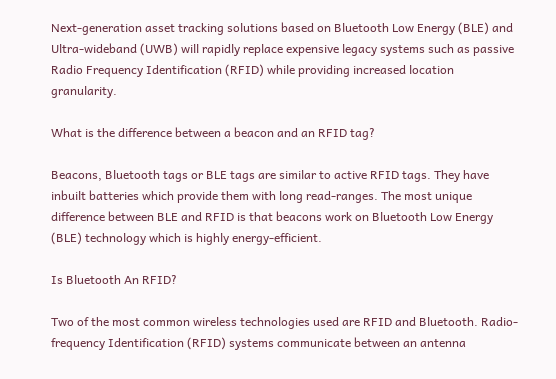Next-generation asset tracking solutions based on Bluetooth Low Energy (BLE) and Ultra-wideband (UWB) will rapidly replace expensive legacy systems such as passive Radio Frequency Identification (RFID) while providing increased location granularity.

What is the difference between a beacon and an RFID tag?

Beacons, Bluetooth tags or BLE tags are similar to active RFID tags. They have inbuilt batteries which provide them with long read-ranges. The most unique difference between BLE and RFID is that beacons work on Bluetooth Low Energy (BLE) technology which is highly energy-efficient.

Is Bluetooth An RFID?

Two of the most common wireless technologies used are RFID and Bluetooth. Radio-frequency Identification (RFID) systems communicate between an antenna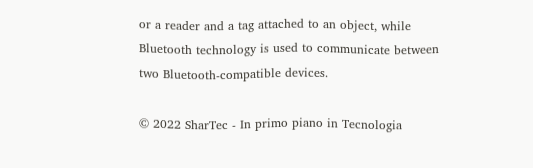or a reader and a tag attached to an object, while Bluetooth technology is used to communicate between two Bluetooth-compatible devices.

© 2022 SharTec - In primo piano in Tecnologia